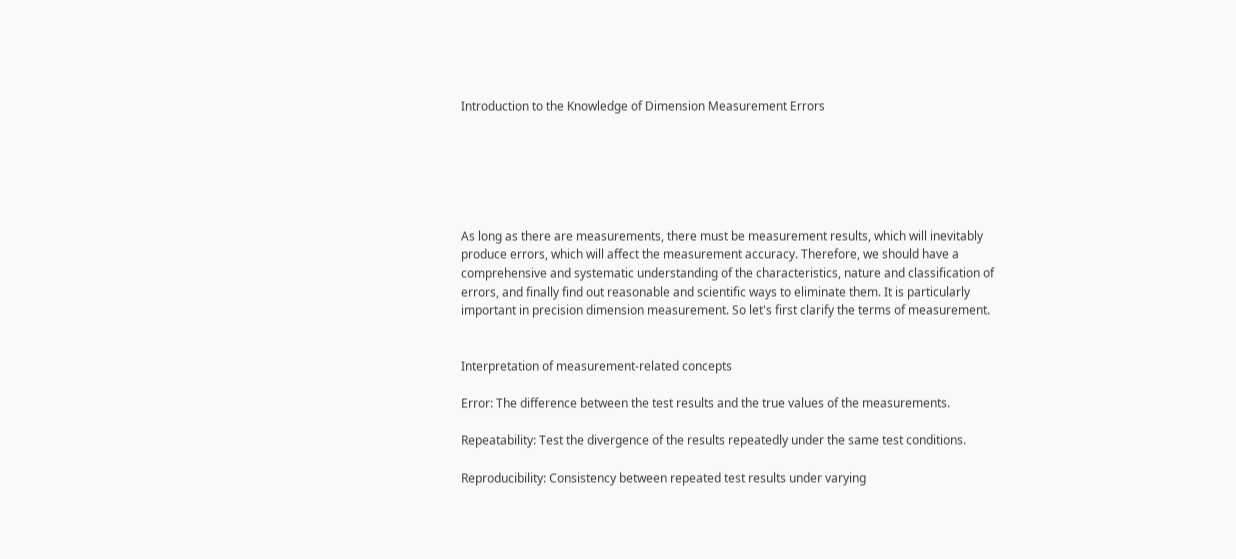Introduction to the Knowledge of Dimension Measurement Errors






As long as there are measurements, there must be measurement results, which will inevitably produce errors, which will affect the measurement accuracy. Therefore, we should have a comprehensive and systematic understanding of the characteristics, nature and classification of errors, and finally find out reasonable and scientific ways to eliminate them. It is particularly important in precision dimension measurement. So let's first clarify the terms of measurement.


Interpretation of measurement-related concepts

Error: The difference between the test results and the true values of the measurements.

Repeatability: Test the divergence of the results repeatedly under the same test conditions.

Reproducibility: Consistency between repeated test results under varying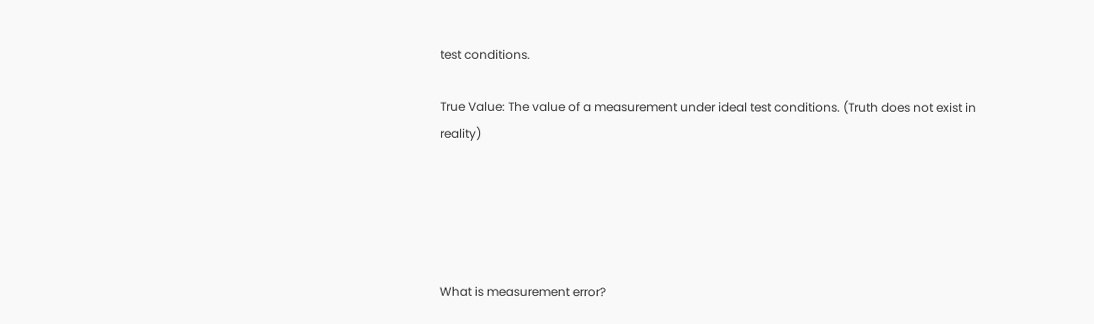test conditions.

True Value: The value of a measurement under ideal test conditions. (Truth does not exist in reality)





What is measurement error?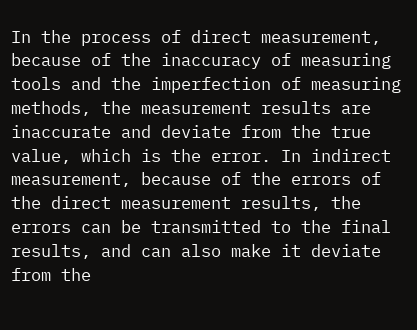In the process of direct measurement, because of the inaccuracy of measuring tools and the imperfection of measuring methods, the measurement results are inaccurate and deviate from the true value, which is the error. In indirect measurement, because of the errors of the direct measurement results, the errors can be transmitted to the final results, and can also make it deviate from the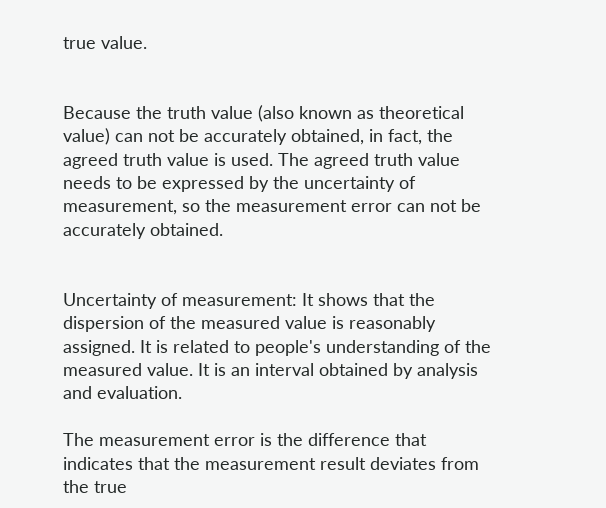true value.


Because the truth value (also known as theoretical value) can not be accurately obtained, in fact, the agreed truth value is used. The agreed truth value needs to be expressed by the uncertainty of measurement, so the measurement error can not be accurately obtained.


Uncertainty of measurement: It shows that the dispersion of the measured value is reasonably assigned. It is related to people's understanding of the measured value. It is an interval obtained by analysis and evaluation.

The measurement error is the difference that indicates that the measurement result deviates from the true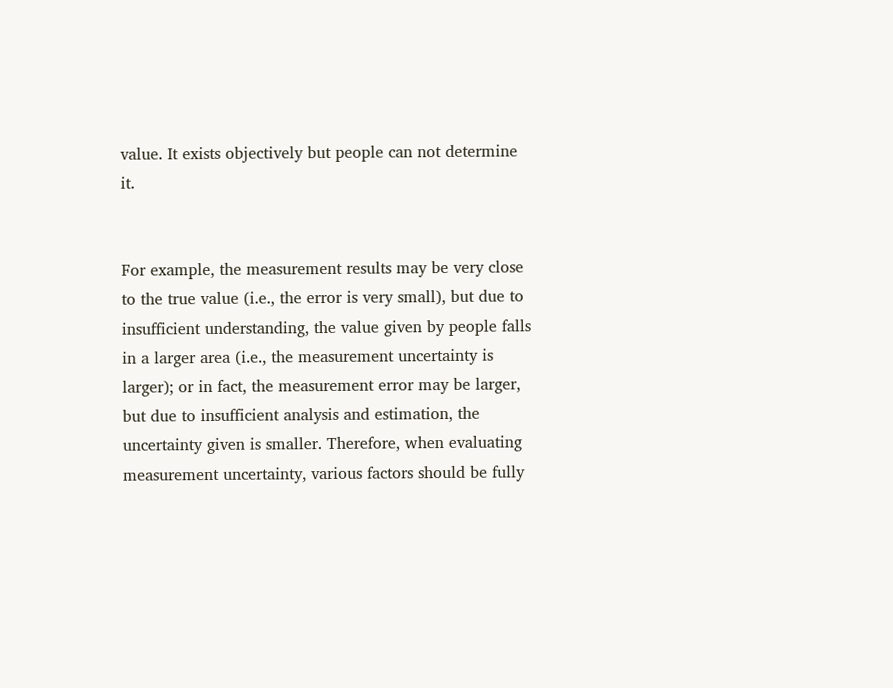value. It exists objectively but people can not determine it.


For example, the measurement results may be very close to the true value (i.e., the error is very small), but due to insufficient understanding, the value given by people falls in a larger area (i.e., the measurement uncertainty is larger); or in fact, the measurement error may be larger, but due to insufficient analysis and estimation, the uncertainty given is smaller. Therefore, when evaluating measurement uncertainty, various factors should be fully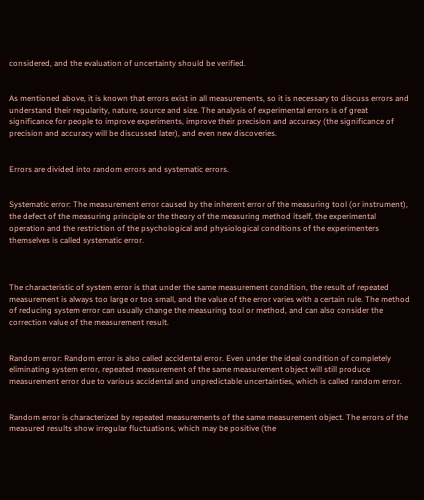considered, and the evaluation of uncertainty should be verified.


As mentioned above, it is known that errors exist in all measurements, so it is necessary to discuss errors and understand their regularity, nature, source and size. The analysis of experimental errors is of great significance for people to improve experiments, improve their precision and accuracy (the significance of precision and accuracy will be discussed later), and even new discoveries.


Errors are divided into random errors and systematic errors.


Systematic error: The measurement error caused by the inherent error of the measuring tool (or instrument), the defect of the measuring principle or the theory of the measuring method itself, the experimental operation and the restriction of the psychological and physiological conditions of the experimenters themselves is called systematic error.



The characteristic of system error is that under the same measurement condition, the result of repeated measurement is always too large or too small, and the value of the error varies with a certain rule. The method of reducing system error can usually change the measuring tool or method, and can also consider the correction value of the measurement result.


Random error: Random error is also called accidental error. Even under the ideal condition of completely eliminating system error, repeated measurement of the same measurement object will still produce measurement error due to various accidental and unpredictable uncertainties, which is called random error.


Random error is characterized by repeated measurements of the same measurement object. The errors of the measured results show irregular fluctuations, which may be positive (the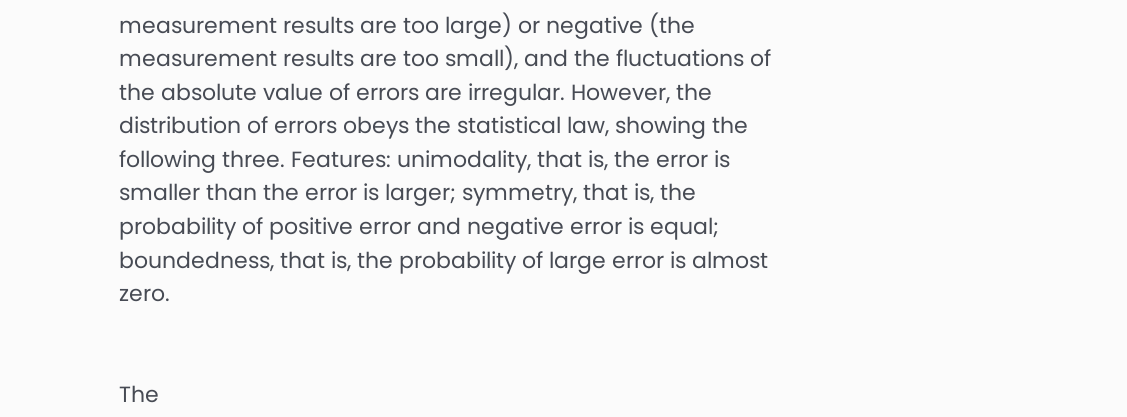measurement results are too large) or negative (the measurement results are too small), and the fluctuations of the absolute value of errors are irregular. However, the distribution of errors obeys the statistical law, showing the following three. Features: unimodality, that is, the error is smaller than the error is larger; symmetry, that is, the probability of positive error and negative error is equal; boundedness, that is, the probability of large error is almost zero.


The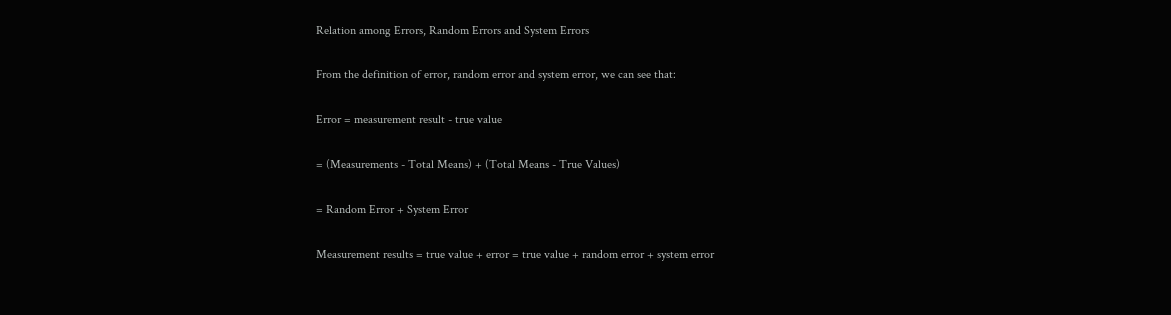Relation among Errors, Random Errors and System Errors

From the definition of error, random error and system error, we can see that:

Error = measurement result - true value

= (Measurements - Total Means) + (Total Means - True Values)

= Random Error + System Error

Measurement results = true value + error = true value + random error + system error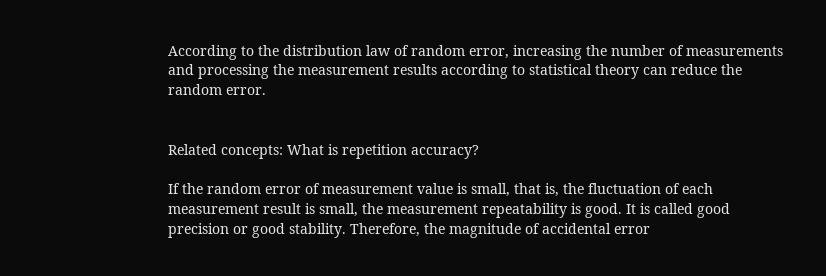According to the distribution law of random error, increasing the number of measurements and processing the measurement results according to statistical theory can reduce the random error.


Related concepts: What is repetition accuracy?

If the random error of measurement value is small, that is, the fluctuation of each measurement result is small, the measurement repeatability is good. It is called good precision or good stability. Therefore, the magnitude of accidental error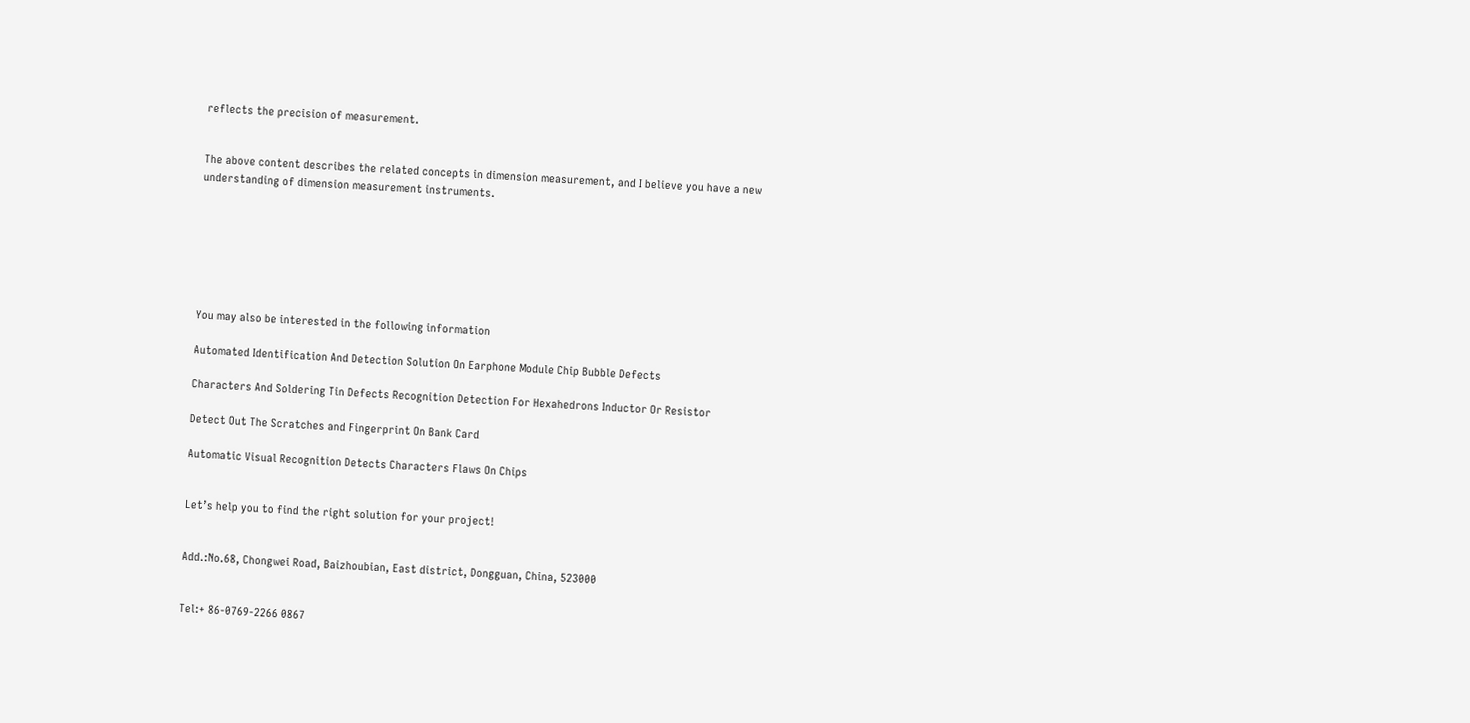reflects the precision of measurement.


The above content describes the related concepts in dimension measurement, and I believe you have a new understanding of dimension measurement instruments.







You may also be interested in the following information

Automated Identification And Detection Solution On Earphone Module Chip Bubble Defects

Characters And Soldering Tin Defects Recognition Detection For Hexahedrons Inductor Or Resistor

Detect Out The Scratches and Fingerprint On Bank Card

Automatic Visual Recognition Detects Characters Flaws On Chips


Let’s help you to find the right solution for your project!


Add.:No.68, Chongwei Road, Baizhoubian, East district, Dongguan, China, 523000


Tel:+ 86-0769-2266 0867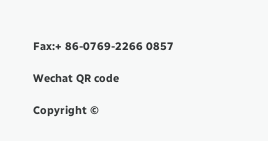Fax:+ 86-0769-2266 0857

Wechat QR code

Copyright ©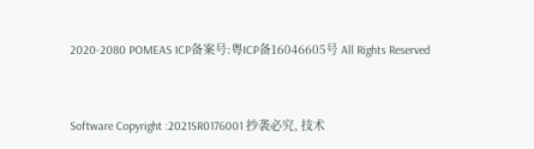2020-2080 POMEAS ICP备案号:粤ICP备16046605号 All Rights Reserved


Software Copyright :2021SR0176001 抄袭必究, 技术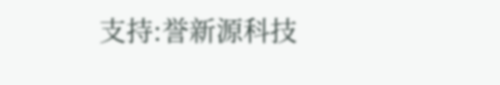支持:誉新源科技